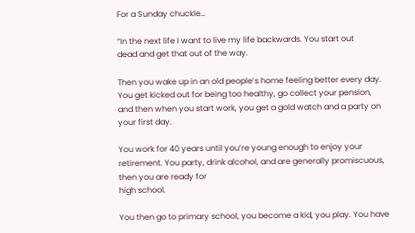For a Sunday chuckle…

“In the next life I want to live my life backwards. You start out
dead and get that out of the way.

Then you wake up in an old people’s home feeling better every day.
You get kicked out for being too healthy, go collect your pension,
and then when you start work, you get a gold watch and a party on
your first day.

You work for 40 years until you’re young enough to enjoy your
retirement. You party, drink alcohol, and are generally promiscuous,
then you are ready for
high school.

You then go to primary school, you become a kid, you play. You have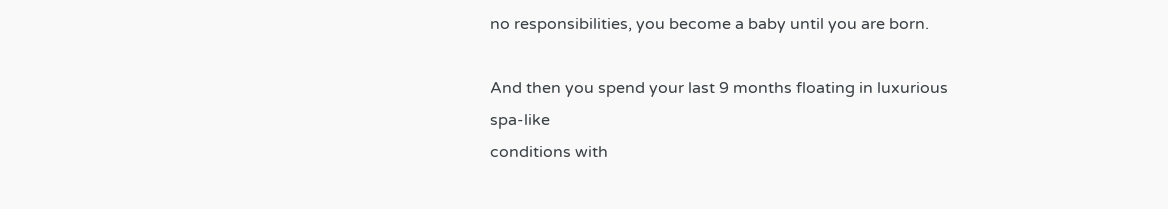no responsibilities, you become a baby until you are born.

And then you spend your last 9 months floating in luxurious spa-like
conditions with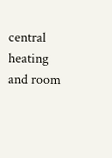central heating and room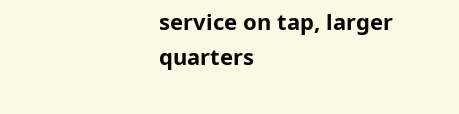service on tap, larger
quarters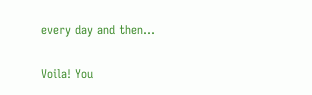every day and then…

Voila! You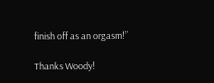finish off as an orgasm!”

Thanks Woody!